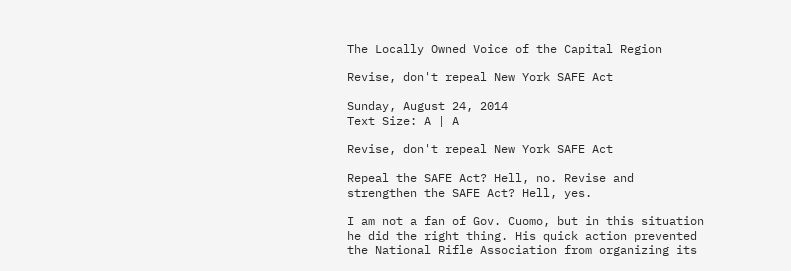The Locally Owned Voice of the Capital Region

Revise, don't repeal New York SAFE Act

Sunday, August 24, 2014
Text Size: A | A

Revise, don't repeal New York SAFE Act

Repeal the SAFE Act? Hell, no. Revise and strengthen the SAFE Act? Hell, yes.

I am not a fan of Gov. Cuomo, but in this situation he did the right thing. His quick action prevented the National Rifle Association from organizing its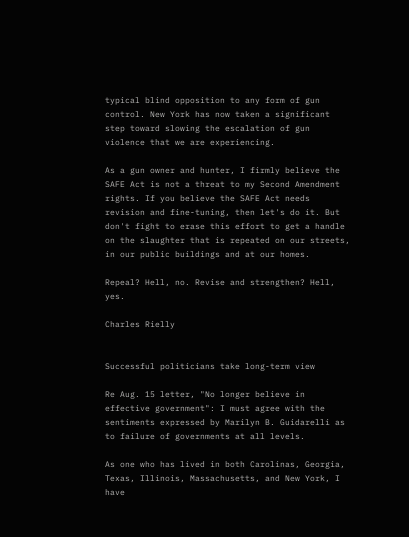typical blind opposition to any form of gun control. New York has now taken a significant step toward slowing the escalation of gun violence that we are experiencing.

As a gun owner and hunter, I firmly believe the SAFE Act is not a threat to my Second Amendment rights. If you believe the SAFE Act needs revision and fine-tuning, then let's do it. But don't fight to erase this effort to get a handle on the slaughter that is repeated on our streets, in our public buildings and at our homes.

Repeal? Hell, no. Revise and strengthen? Hell, yes.

Charles Rielly


Successful politicians take long-term view

Re Aug. 15 letter, "No longer believe in effective government": I must agree with the sentiments expressed by Marilyn B. Guidarelli as to failure of governments at all levels.

As one who has lived in both Carolinas, Georgia, Texas, Illinois, Massachusetts, and New York, I have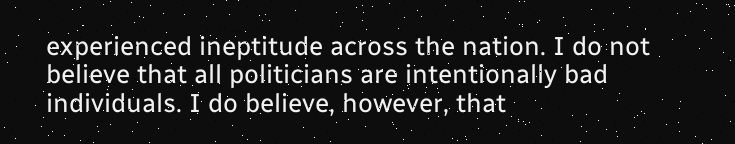experienced ineptitude across the nation. I do not believe that all politicians are intentionally bad individuals. I do believe, however, that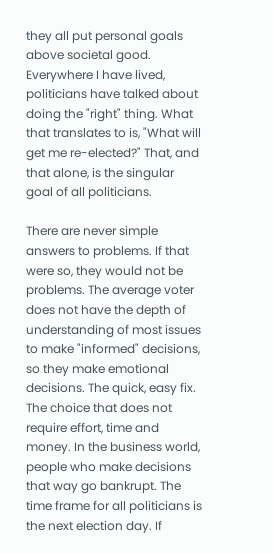they all put personal goals above societal good. Everywhere I have lived, politicians have talked about doing the "right" thing. What that translates to is, "What will get me re-elected?" That, and that alone, is the singular goal of all politicians.

There are never simple answers to problems. If that were so, they would not be problems. The average voter does not have the depth of understanding of most issues to make "informed" decisions, so they make emotional decisions. The quick, easy fix. The choice that does not require effort, time and money. In the business world, people who make decisions that way go bankrupt. The time frame for all politicians is the next election day. If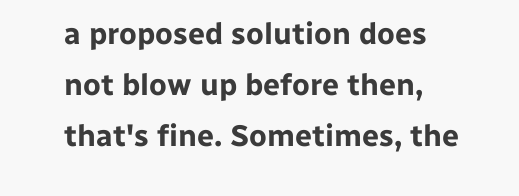a proposed solution does not blow up before then, that's fine. Sometimes, the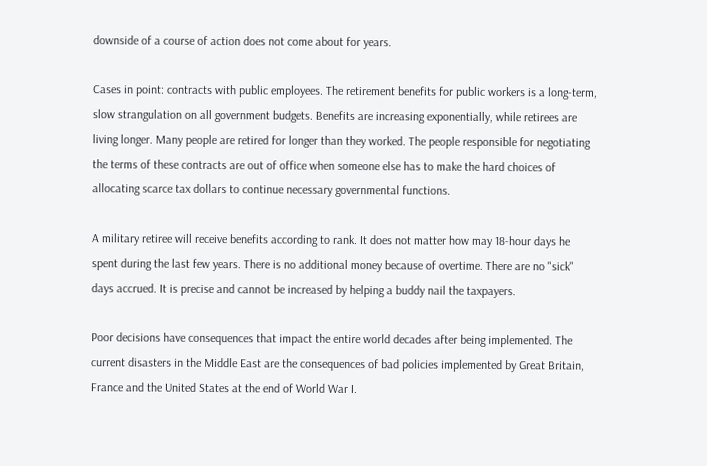downside of a course of action does not come about for years.

Cases in point: contracts with public employees. The retirement benefits for public workers is a long-term, slow strangulation on all government budgets. Benefits are increasing exponentially, while retirees are living longer. Many people are retired for longer than they worked. The people responsible for negotiating the terms of these contracts are out of office when someone else has to make the hard choices of allocating scarce tax dollars to continue necessary governmental functions.

A military retiree will receive benefits according to rank. It does not matter how may 18-hour days he spent during the last few years. There is no additional money because of overtime. There are no "sick" days accrued. It is precise and cannot be increased by helping a buddy nail the taxpayers.

Poor decisions have consequences that impact the entire world decades after being implemented. The current disasters in the Middle East are the consequences of bad policies implemented by Great Britain, France and the United States at the end of World War I.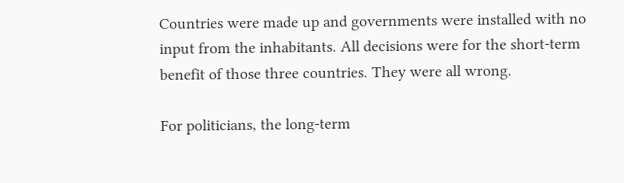Countries were made up and governments were installed with no input from the inhabitants. All decisions were for the short-term benefit of those three countries. They were all wrong.

For politicians, the long-term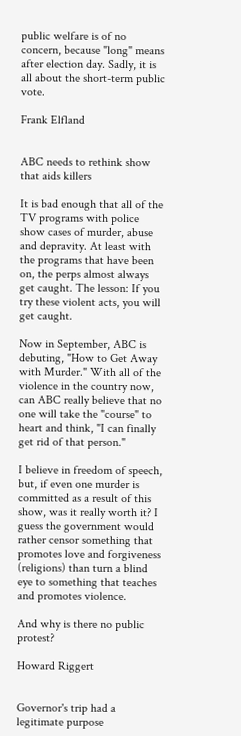public welfare is of no concern, because "long" means after election day. Sadly, it is all about the short-term public vote.

Frank Elfland


ABC needs to rethink show that aids killers

It is bad enough that all of the TV programs with police show cases of murder, abuse and depravity. At least with the programs that have been on, the perps almost always get caught. The lesson: If you try these violent acts, you will get caught.

Now in September, ABC is debuting, "How to Get Away with Murder." With all of the violence in the country now, can ABC really believe that no one will take the "course" to heart and think, "I can finally get rid of that person."

I believe in freedom of speech, but, if even one murder is committed as a result of this show, was it really worth it? I guess the government would rather censor something that promotes love and forgiveness (religions) than turn a blind eye to something that teaches and promotes violence.

And why is there no public protest?

Howard Riggert


Governor's trip had a legitimate purpose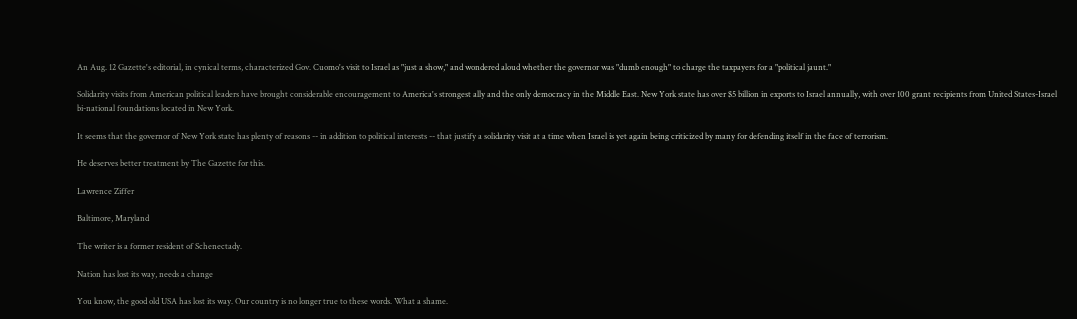An Aug. 12 Gazette's editorial, in cynical terms, characterized Gov. Cuomo's visit to Israel as "just a show," and wondered aloud whether the governor was "dumb enough" to charge the taxpayers for a "political jaunt."

Solidarity visits from American political leaders have brought considerable encouragement to America's strongest ally and the only democracy in the Middle East. New York state has over $5 billion in exports to Israel annually, with over 100 grant recipients from United States-Israel bi-national foundations located in New York.

It seems that the governor of New York state has plenty of reasons -- in addition to political interests -- that justify a solidarity visit at a time when Israel is yet again being criticized by many for defending itself in the face of terrorism.

He deserves better treatment by The Gazette for this.

Lawrence Ziffer

Baltimore, Maryland

The writer is a former resident of Schenectady.

Nation has lost its way, needs a change

You know, the good old USA has lost its way. Our country is no longer true to these words. What a shame.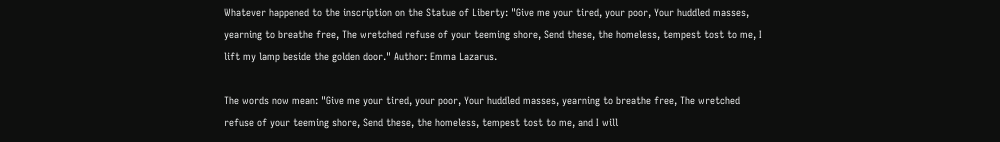Whatever happened to the inscription on the Statue of Liberty: "Give me your tired, your poor, Your huddled masses, yearning to breathe free, The wretched refuse of your teeming shore, Send these, the homeless, tempest tost to me, I lift my lamp beside the golden door." Author: Emma Lazarus.

The words now mean: "Give me your tired, your poor, Your huddled masses, yearning to breathe free, The wretched refuse of your teeming shore, Send these, the homeless, tempest tost to me, and I will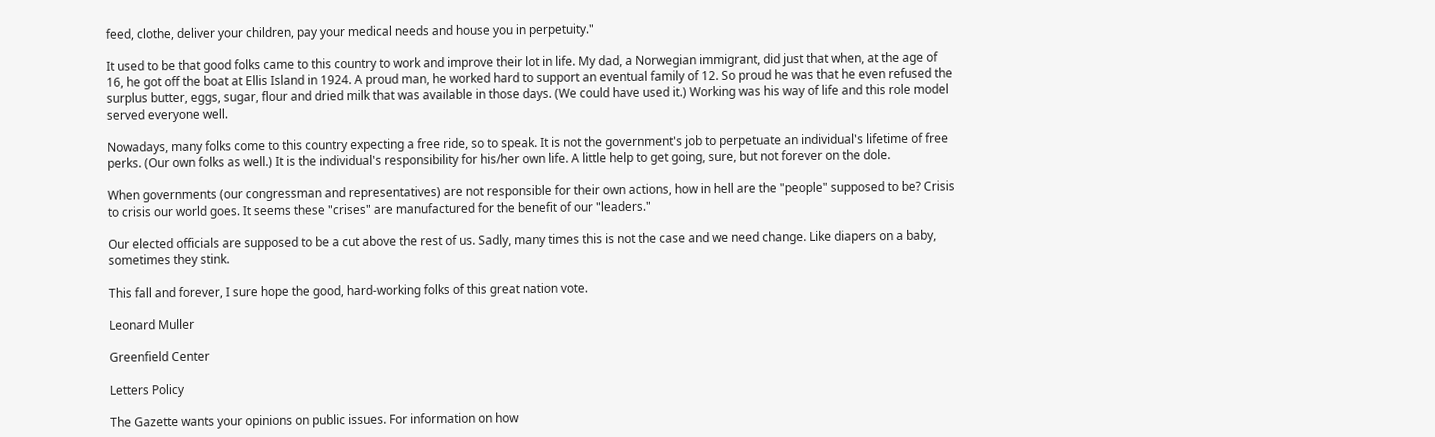feed, clothe, deliver your children, pay your medical needs and house you in perpetuity."

It used to be that good folks came to this country to work and improve their lot in life. My dad, a Norwegian immigrant, did just that when, at the age of 16, he got off the boat at Ellis Island in 1924. A proud man, he worked hard to support an eventual family of 12. So proud he was that he even refused the surplus butter, eggs, sugar, flour and dried milk that was available in those days. (We could have used it.) Working was his way of life and this role model served everyone well.

Nowadays, many folks come to this country expecting a free ride, so to speak. It is not the government's job to perpetuate an individual's lifetime of free perks. (Our own folks as well.) It is the individual's responsibility for his/her own life. A little help to get going, sure, but not forever on the dole.

When governments (our congressman and representatives) are not responsible for their own actions, how in hell are the "people" supposed to be? Crisis to crisis our world goes. It seems these "crises" are manufactured for the benefit of our "leaders."

Our elected officials are supposed to be a cut above the rest of us. Sadly, many times this is not the case and we need change. Like diapers on a baby, sometimes they stink.

This fall and forever, I sure hope the good, hard-working folks of this great nation vote.

Leonard Muller

Greenfield Center

Letters Policy

The Gazette wants your opinions on public issues. For information on how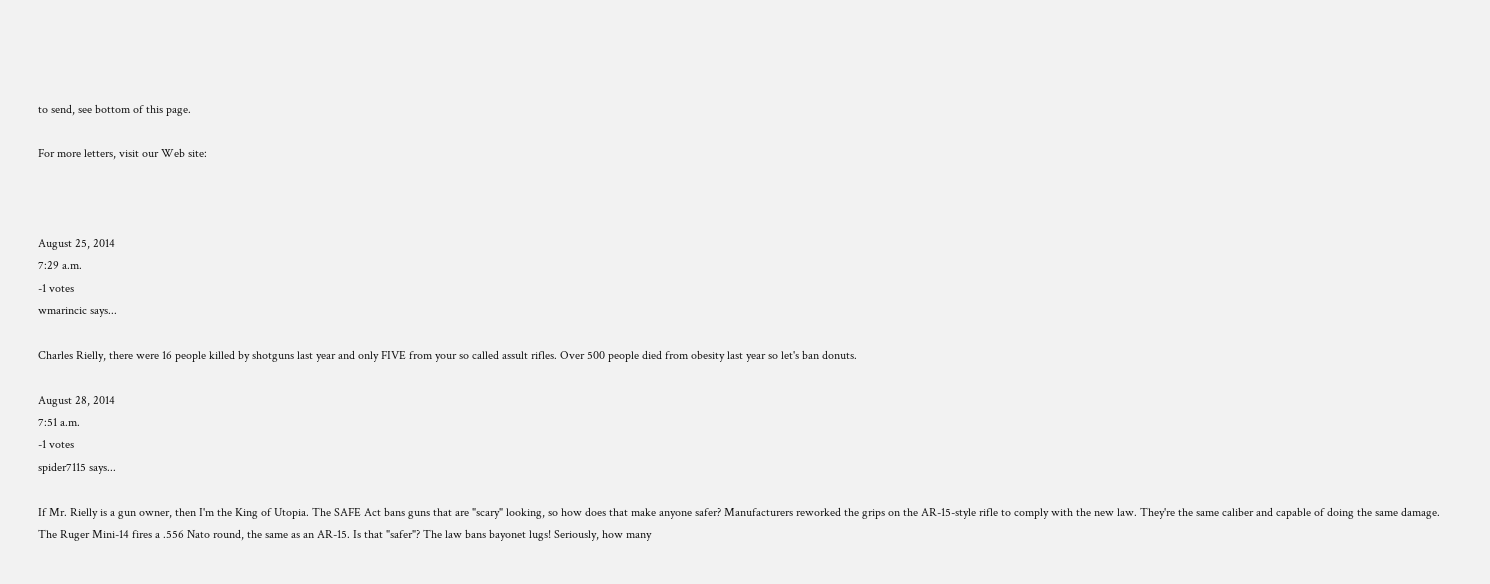to send, see bottom of this page.

For more letters, visit our Web site:



August 25, 2014
7:29 a.m.
-1 votes
wmarincic says...

Charles Rielly, there were 16 people killed by shotguns last year and only FIVE from your so called assult rifles. Over 500 people died from obesity last year so let's ban donuts.

August 28, 2014
7:51 a.m.
-1 votes
spider7115 says...

If Mr. Rielly is a gun owner, then I'm the King of Utopia. The SAFE Act bans guns that are "scary" looking, so how does that make anyone safer? Manufacturers reworked the grips on the AR-15-style rifle to comply with the new law. They're the same caliber and capable of doing the same damage. The Ruger Mini-14 fires a .556 Nato round, the same as an AR-15. Is that "safer"? The law bans bayonet lugs! Seriously, how many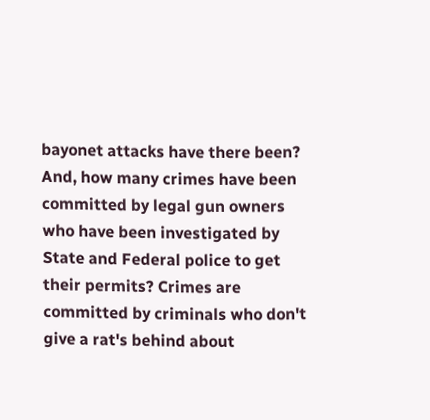bayonet attacks have there been? And, how many crimes have been committed by legal gun owners who have been investigated by State and Federal police to get their permits? Crimes are committed by criminals who don't give a rat's behind about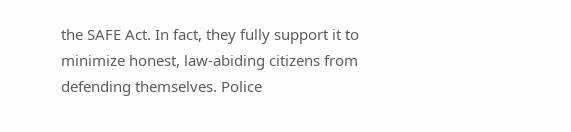the SAFE Act. In fact, they fully support it to minimize honest, law-abiding citizens from defending themselves. Police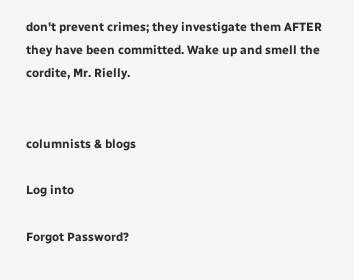don't prevent crimes; they investigate them AFTER they have been committed. Wake up and smell the cordite, Mr. Rielly.


columnists & blogs

Log into

Forgot Password?